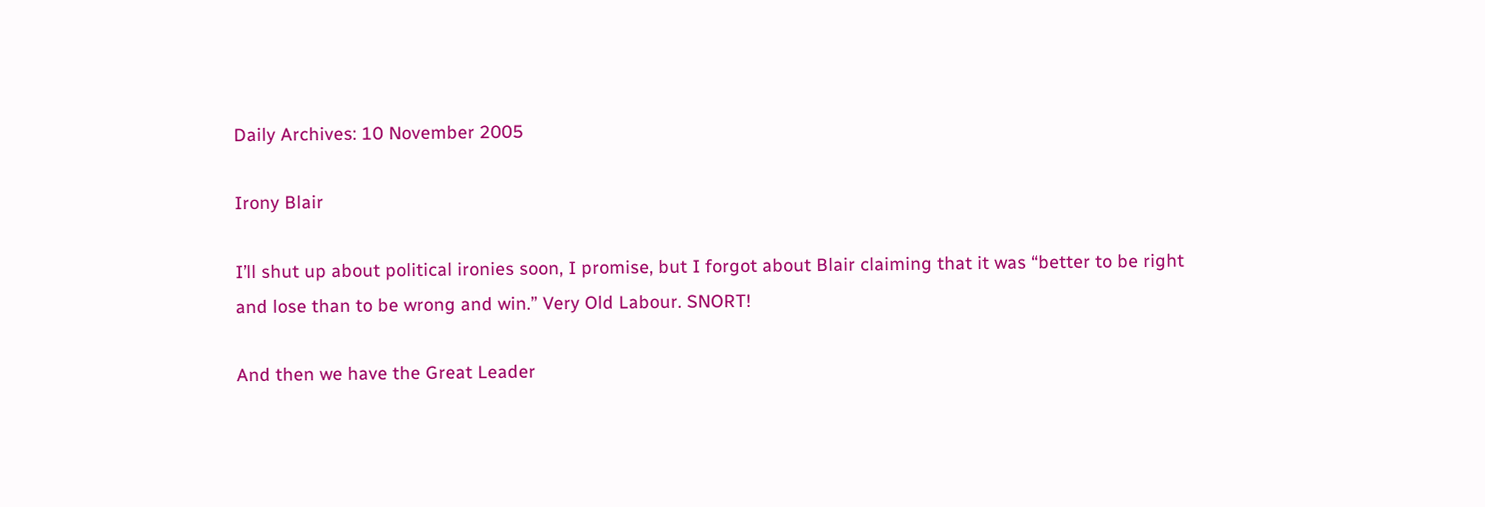Daily Archives: 10 November 2005

Irony Blair

I’ll shut up about political ironies soon, I promise, but I forgot about Blair claiming that it was “better to be right and lose than to be wrong and win.” Very Old Labour. SNORT!

And then we have the Great Leader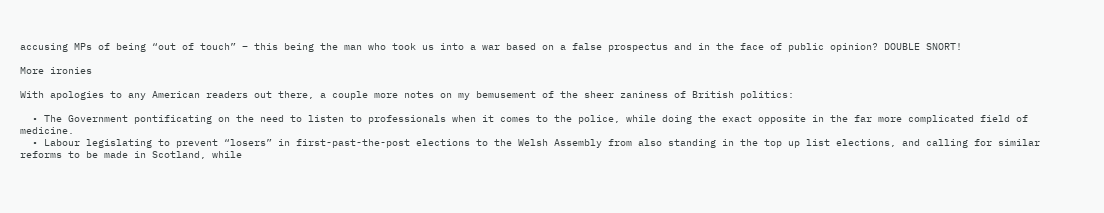accusing MPs of being “out of touch” – this being the man who took us into a war based on a false prospectus and in the face of public opinion? DOUBLE SNORT!

More ironies

With apologies to any American readers out there, a couple more notes on my bemusement of the sheer zaniness of British politics:

  • The Government pontificating on the need to listen to professionals when it comes to the police, while doing the exact opposite in the far more complicated field of medicine.
  • Labour legislating to prevent “losers” in first-past-the-post elections to the Welsh Assembly from also standing in the top up list elections, and calling for similar reforms to be made in Scotland, while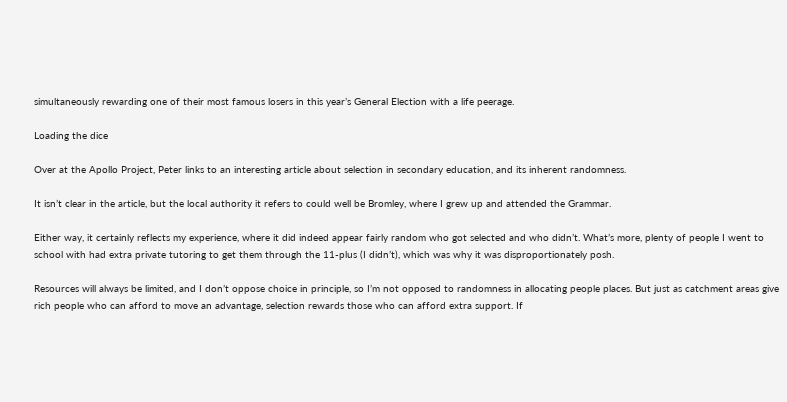simultaneously rewarding one of their most famous losers in this year’s General Election with a life peerage.

Loading the dice

Over at the Apollo Project, Peter links to an interesting article about selection in secondary education, and its inherent randomness.

It isn’t clear in the article, but the local authority it refers to could well be Bromley, where I grew up and attended the Grammar.

Either way, it certainly reflects my experience, where it did indeed appear fairly random who got selected and who didn’t. What’s more, plenty of people I went to school with had extra private tutoring to get them through the 11-plus (I didn’t), which was why it was disproportionately posh.

Resources will always be limited, and I don’t oppose choice in principle, so I’m not opposed to randomness in allocating people places. But just as catchment areas give rich people who can afford to move an advantage, selection rewards those who can afford extra support. If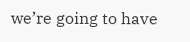we’re going to have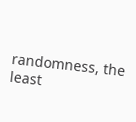randomness, the least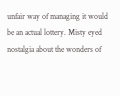unfair way of managing it would be an actual lottery. Misty eyed nostalgia about the wonders of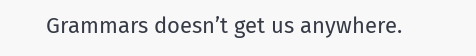Grammars doesn’t get us anywhere.